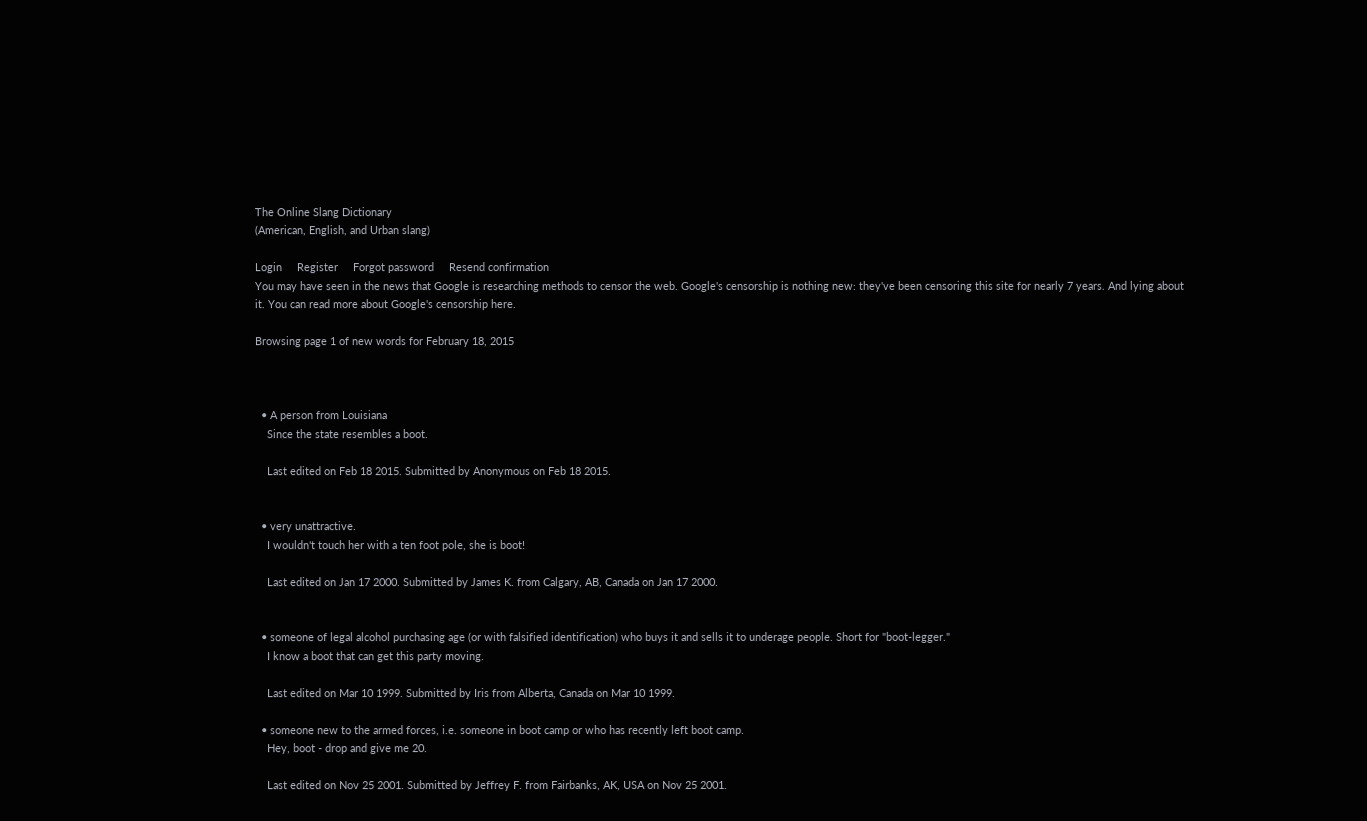The Online Slang Dictionary
(American, English, and Urban slang)

Login     Register     Forgot password     Resend confirmation
You may have seen in the news that Google is researching methods to censor the web. Google's censorship is nothing new: they've been censoring this site for nearly 7 years. And lying about it. You can read more about Google's censorship here.

Browsing page 1 of new words for February 18, 2015



  • A person from Louisiana
    Since the state resembles a boot.

    Last edited on Feb 18 2015. Submitted by Anonymous on Feb 18 2015.


  • very unattractive.
    I wouldn't touch her with a ten foot pole, she is boot!

    Last edited on Jan 17 2000. Submitted by James K. from Calgary, AB, Canada on Jan 17 2000.


  • someone of legal alcohol purchasing age (or with falsified identification) who buys it and sells it to underage people. Short for "boot-legger."
    I know a boot that can get this party moving.

    Last edited on Mar 10 1999. Submitted by Iris from Alberta, Canada on Mar 10 1999.

  • someone new to the armed forces, i.e. someone in boot camp or who has recently left boot camp.
    Hey, boot - drop and give me 20.

    Last edited on Nov 25 2001. Submitted by Jeffrey F. from Fairbanks, AK, USA on Nov 25 2001.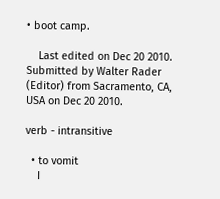• boot camp.

    Last edited on Dec 20 2010. Submitted by Walter Rader (Editor) from Sacramento, CA, USA on Dec 20 2010.

verb - intransitive

  • to vomit
    I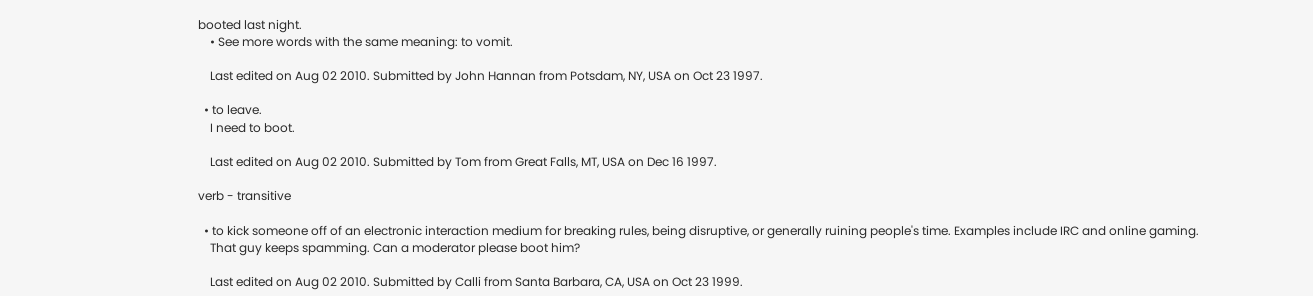booted last night.
    • See more words with the same meaning: to vomit.

    Last edited on Aug 02 2010. Submitted by John Hannan from Potsdam, NY, USA on Oct 23 1997.

  • to leave.
    I need to boot.

    Last edited on Aug 02 2010. Submitted by Tom from Great Falls, MT, USA on Dec 16 1997.

verb - transitive

  • to kick someone off of an electronic interaction medium for breaking rules, being disruptive, or generally ruining people's time. Examples include IRC and online gaming.
    That guy keeps spamming. Can a moderator please boot him?

    Last edited on Aug 02 2010. Submitted by Calli from Santa Barbara, CA, USA on Oct 23 1999.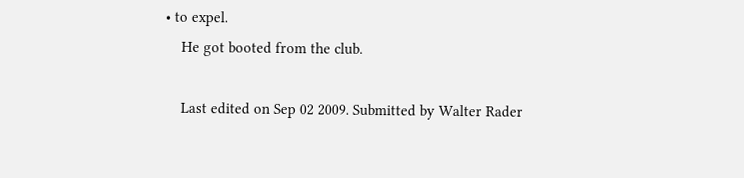• to expel.
    He got booted from the club.

    Last edited on Sep 02 2009. Submitted by Walter Rader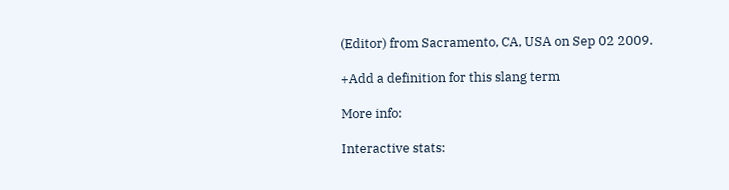(Editor) from Sacramento, CA, USA on Sep 02 2009.

+Add a definition for this slang term

More info:

Interactive stats: